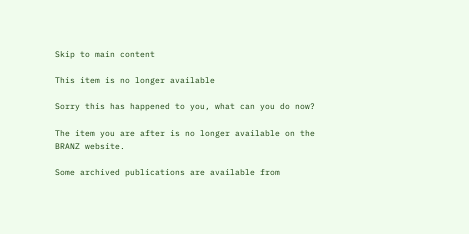Skip to main content

This item is no longer available

Sorry this has happened to you, what can you do now?

The item you are after is no longer available on the BRANZ website.

Some archived publications are available from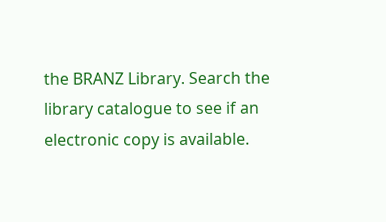the BRANZ Library. Search the library catalogue to see if an electronic copy is available.